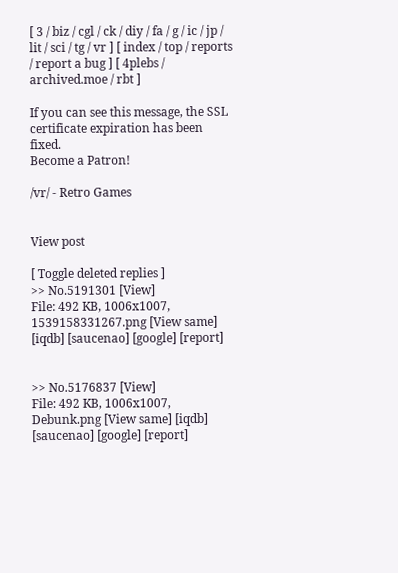[ 3 / biz / cgl / ck / diy / fa / g / ic / jp / lit / sci / tg / vr ] [ index / top / reports / report a bug ] [ 4plebs / archived.moe / rbt ]

If you can see this message, the SSL certificate expiration has been fixed.
Become a Patron!

/vr/ - Retro Games


View post

[ Toggle deleted replies ]
>> No.5191301 [View]
File: 492 KB, 1006x1007, 1539158331267.png [View same] [iqdb] [saucenao] [google] [report]


>> No.5176837 [View]
File: 492 KB, 1006x1007, Debunk.png [View same] [iqdb] [saucenao] [google] [report]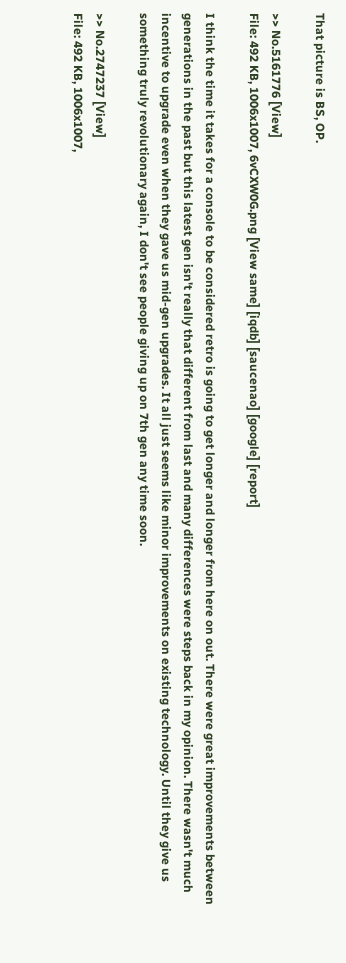That picture is BS, OP.

>> No.5161776 [View]
File: 492 KB, 1006x1007, 6vCXW0G.png [View same] [iqdb] [saucenao] [google] [report]

I think the time it takes for a console to be considered retro is going to get longer and longer from here on out. There were great improvements between generations in the past but this latest gen isn't really that different from last and many differences were steps back in my opinion. There wasn't much incentive to upgrade even when they gave us mid-gen upgrades. It all just seems like minor improvements on existing technology. Until they give us something truly revolutionary again, I don't see people giving up on 7th gen any time soon.

>> No.2747237 [View]
File: 492 KB, 1006x1007,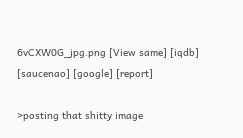6vCXW0G_jpg.png [View same] [iqdb] [saucenao] [google] [report]

>posting that shitty image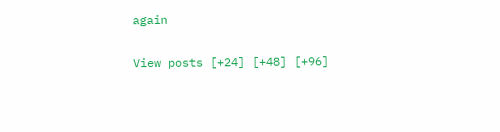again

View posts [+24] [+48] [+96]